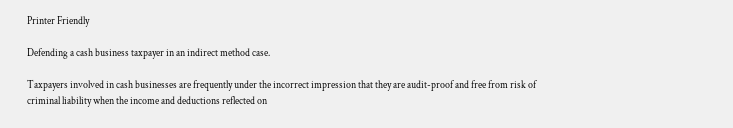Printer Friendly

Defending a cash business taxpayer in an indirect method case.

Taxpayers involved in cash businesses are frequently under the incorrect impression that they are audit-proof and free from risk of criminal liability when the income and deductions reflected on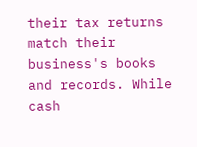their tax returns match their business's books and records. While cash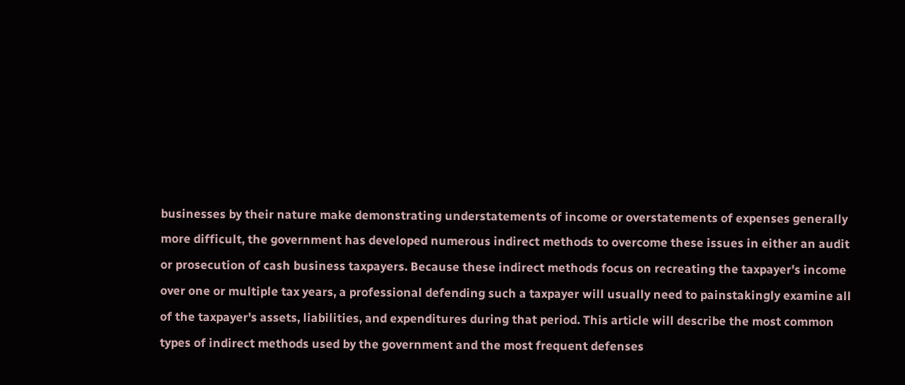businesses by their nature make demonstrating understatements of income or overstatements of expenses generally more difficult, the government has developed numerous indirect methods to overcome these issues in either an audit or prosecution of cash business taxpayers. Because these indirect methods focus on recreating the taxpayer's income over one or multiple tax years, a professional defending such a taxpayer will usually need to painstakingly examine all of the taxpayer's assets, liabilities, and expenditures during that period. This article will describe the most common types of indirect methods used by the government and the most frequent defenses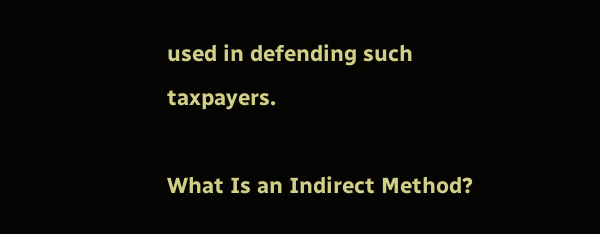used in defending such taxpayers.

What Is an Indirect Method?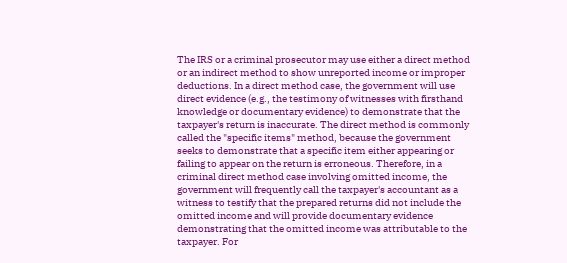The IRS or a criminal prosecutor may use either a direct method or an indirect method to show unreported income or improper deductions. In a direct method case, the government will use direct evidence (e.g., the testimony of witnesses with firsthand knowledge or documentary evidence) to demonstrate that the taxpayer's return is inaccurate. The direct method is commonly called the "specific items" method, because the government seeks to demonstrate that a specific item either appearing or failing to appear on the return is erroneous. Therefore, in a criminal direct method case involving omitted income, the government will frequently call the taxpayer's accountant as a witness to testify that the prepared returns did not include the omitted income and will provide documentary evidence demonstrating that the omitted income was attributable to the taxpayer. For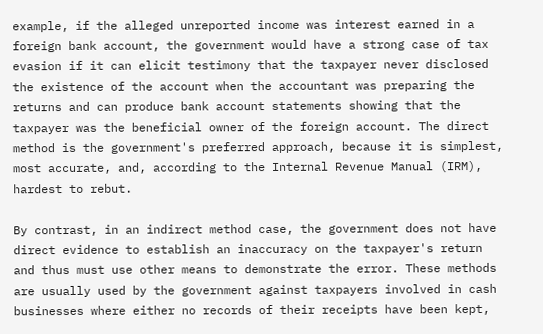example, if the alleged unreported income was interest earned in a foreign bank account, the government would have a strong case of tax evasion if it can elicit testimony that the taxpayer never disclosed the existence of the account when the accountant was preparing the returns and can produce bank account statements showing that the taxpayer was the beneficial owner of the foreign account. The direct method is the government's preferred approach, because it is simplest, most accurate, and, according to the Internal Revenue Manual (IRM), hardest to rebut.

By contrast, in an indirect method case, the government does not have direct evidence to establish an inaccuracy on the taxpayer's return and thus must use other means to demonstrate the error. These methods are usually used by the government against taxpayers involved in cash businesses where either no records of their receipts have been kept,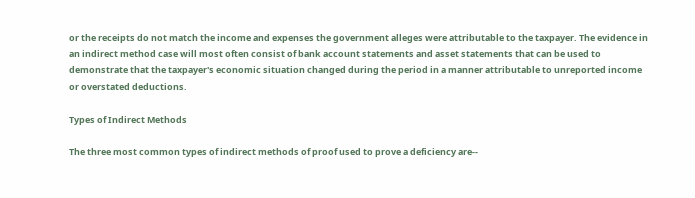or the receipts do not match the income and expenses the government alleges were attributable to the taxpayer. The evidence in an indirect method case will most often consist of bank account statements and asset statements that can be used to demonstrate that the taxpayer's economic situation changed during the period in a manner attributable to unreported income or overstated deductions.

Types of Indirect Methods

The three most common types of indirect methods of proof used to prove a deficiency are--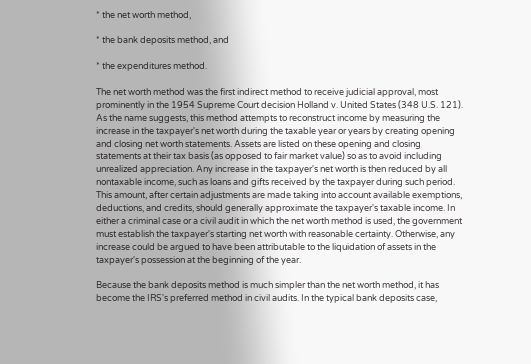* the net worth method,

* the bank deposits method, and

* the expenditures method.

The net worth method was the first indirect method to receive judicial approval, most prominently in the 1954 Supreme Court decision Holland v. United States (348 U.S. 121). As the name suggests, this method attempts to reconstruct income by measuring the increase in the taxpayer's net worth during the taxable year or years by creating opening and closing net worth statements. Assets are listed on these opening and closing statements at their tax basis (as opposed to fair market value) so as to avoid including unrealized appreciation. Any increase in the taxpayer's net worth is then reduced by all nontaxable income, such as loans and gifts received by the taxpayer during such period. This amount, after certain adjustments are made taking into account available exemptions, deductions, and credits, should generally approximate the taxpayer's taxable income. In either a criminal case or a civil audit in which the net worth method is used, the government must establish the taxpayer's starting net worth with reasonable certainty. Otherwise, any increase could be argued to have been attributable to the liquidation of assets in the taxpayer's possession at the beginning of the year.

Because the bank deposits method is much simpler than the net worth method, it has become the IRS's preferred method in civil audits. In the typical bank deposits case,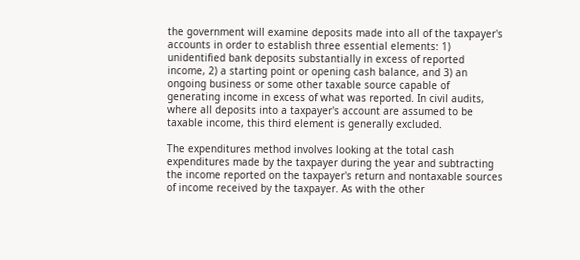the government will examine deposits made into all of the taxpayer's accounts in order to establish three essential elements: 1) unidentified bank deposits substantially in excess of reported income, 2) a starting point or opening cash balance, and 3) an ongoing business or some other taxable source capable of generating income in excess of what was reported. In civil audits, where all deposits into a taxpayer's account are assumed to be taxable income, this third element is generally excluded.

The expenditures method involves looking at the total cash expenditures made by the taxpayer during the year and subtracting the income reported on the taxpayer's return and nontaxable sources of income received by the taxpayer. As with the other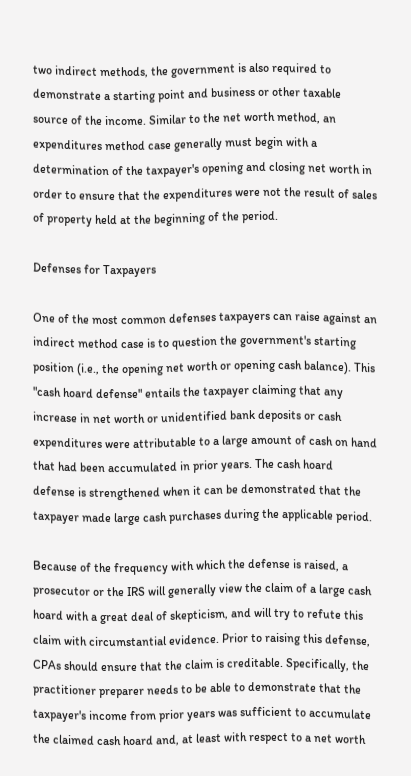two indirect methods, the government is also required to demonstrate a starting point and business or other taxable source of the income. Similar to the net worth method, an expenditures method case generally must begin with a determination of the taxpayer's opening and closing net worth in order to ensure that the expenditures were not the result of sales of property held at the beginning of the period.

Defenses for Taxpayers

One of the most common defenses taxpayers can raise against an indirect method case is to question the government's starting position (i.e., the opening net worth or opening cash balance). This "cash hoard defense" entails the taxpayer claiming that any increase in net worth or unidentified bank deposits or cash expenditures were attributable to a large amount of cash on hand that had been accumulated in prior years. The cash hoard defense is strengthened when it can be demonstrated that the taxpayer made large cash purchases during the applicable period.

Because of the frequency with which the defense is raised, a prosecutor or the IRS will generally view the claim of a large cash hoard with a great deal of skepticism, and will try to refute this claim with circumstantial evidence. Prior to raising this defense, CPAs should ensure that the claim is creditable. Specifically, the practitioner preparer needs to be able to demonstrate that the taxpayer's income from prior years was sufficient to accumulate the claimed cash hoard and, at least with respect to a net worth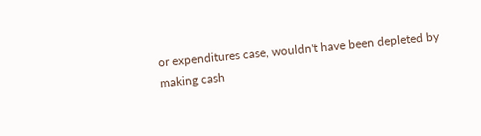or expenditures case, wouldn't have been depleted by making cash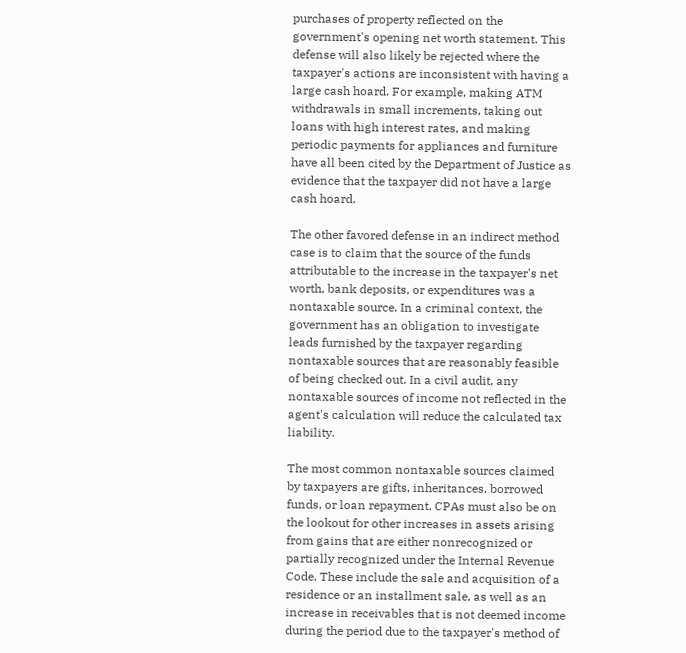purchases of property reflected on the government's opening net worth statement. This defense will also likely be rejected where the taxpayer's actions are inconsistent with having a large cash hoard. For example, making ATM withdrawals in small increments, taking out loans with high interest rates, and making periodic payments for appliances and furniture have all been cited by the Department of Justice as evidence that the taxpayer did not have a large cash hoard.

The other favored defense in an indirect method case is to claim that the source of the funds attributable to the increase in the taxpayer's net worth, bank deposits, or expenditures was a nontaxable source. In a criminal context, the government has an obligation to investigate leads furnished by the taxpayer regarding nontaxable sources that are reasonably feasible of being checked out. In a civil audit, any nontaxable sources of income not reflected in the agent's calculation will reduce the calculated tax liability.

The most common nontaxable sources claimed by taxpayers are gifts, inheritances, borrowed funds, or loan repayment. CPAs must also be on the lookout for other increases in assets arising from gains that are either nonrecognized or partially recognized under the Internal Revenue Code. These include the sale and acquisition of a residence or an installment sale, as well as an increase in receivables that is not deemed income during the period due to the taxpayer's method of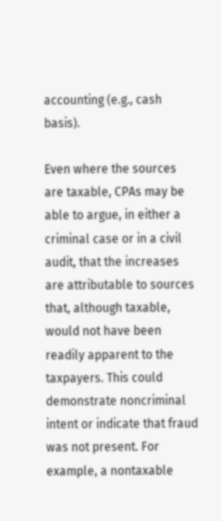accounting (e.g., cash basis).

Even where the sources are taxable, CPAs may be able to argue, in either a criminal case or in a civil audit, that the increases are attributable to sources that, although taxable, would not have been readily apparent to the taxpayers. This could demonstrate noncriminal intent or indicate that fraud was not present. For example, a nontaxable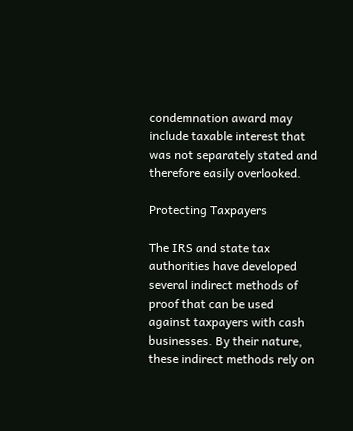condemnation award may include taxable interest that was not separately stated and therefore easily overlooked.

Protecting Taxpayers

The IRS and state tax authorities have developed several indirect methods of proof that can be used against taxpayers with cash businesses. By their nature, these indirect methods rely on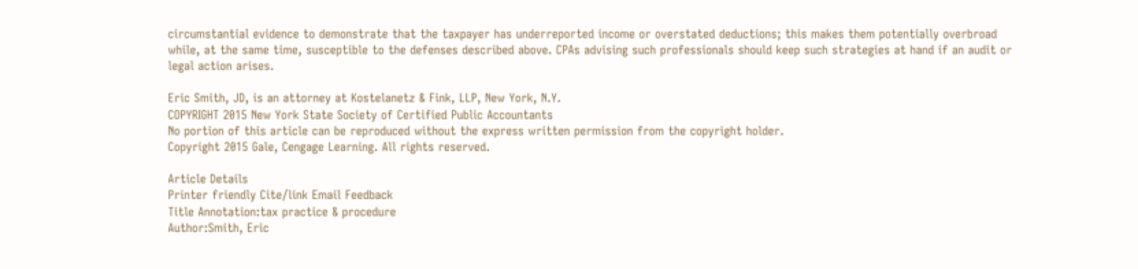circumstantial evidence to demonstrate that the taxpayer has underreported income or overstated deductions; this makes them potentially overbroad while, at the same time, susceptible to the defenses described above. CPAs advising such professionals should keep such strategies at hand if an audit or legal action arises.

Eric Smith, JD, is an attorney at Kostelanetz & Fink, LLP, New York, N.Y.
COPYRIGHT 2015 New York State Society of Certified Public Accountants
No portion of this article can be reproduced without the express written permission from the copyright holder.
Copyright 2015 Gale, Cengage Learning. All rights reserved.

Article Details
Printer friendly Cite/link Email Feedback
Title Annotation:tax practice & procedure
Author:Smith, Eric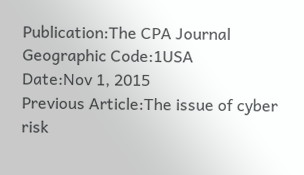Publication:The CPA Journal
Geographic Code:1USA
Date:Nov 1, 2015
Previous Article:The issue of cyber risk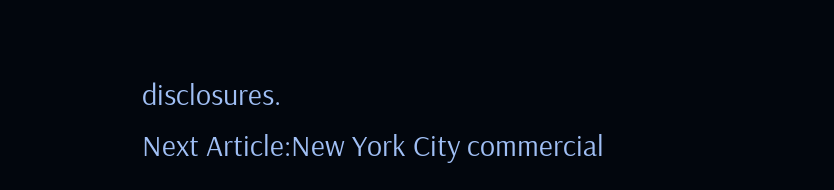disclosures.
Next Article:New York City commercial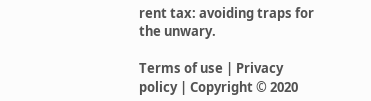rent tax: avoiding traps for the unwary.

Terms of use | Privacy policy | Copyright © 2020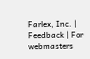Farlex, Inc. | Feedback | For webmasters